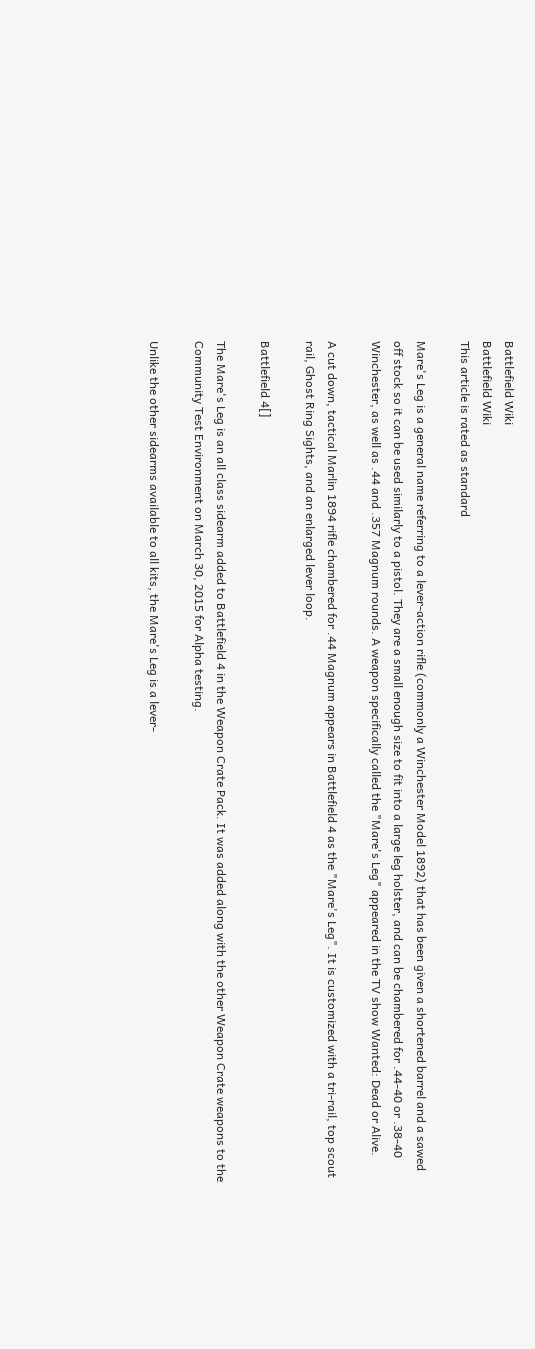Battlefield Wiki
Battlefield Wiki
This article is rated as standard

Mare's Leg is a general name referring to a lever-action rifle (commonly a Winchester Model 1892) that has been given a shortened barrel and a sawed off stock so it can be used similarly to a pistol. They are a small enough size to fit into a large leg holster, and can be chambered for .44-40 or .38-40 Winchester, as well as .44 and .357 Magnum rounds. A weapon specifically called the "Mare's Leg" appeared in the TV show Wanted: Dead or Alive.

A cut down, tactical Marlin 1894 rifle chambered for .44 Magnum appears in Battlefield 4 as the "Mare's Leg". It is customized with a tri-rail, top scout rail, Ghost Ring Sights, and an enlarged lever loop.

Battlefield 4[]

The Mare's Leg is an all class sidearm added to Battlefield 4 in the Weapon Crate Pack. It was added along with the other Weapon Crate weapons to the Community Test Environment on March 30, 2015 for Alpha testing.

Unlike the other sidearms available to all kits, the Mare's Leg is a lever-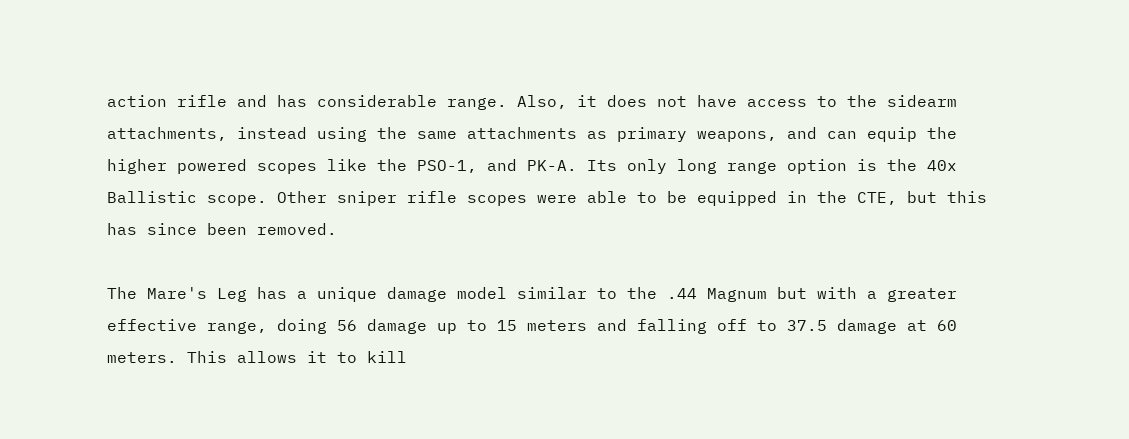action rifle and has considerable range. Also, it does not have access to the sidearm attachments, instead using the same attachments as primary weapons, and can equip the higher powered scopes like the PSO-1, and PK-A. Its only long range option is the 40x Ballistic scope. Other sniper rifle scopes were able to be equipped in the CTE, but this has since been removed.

The Mare's Leg has a unique damage model similar to the .44 Magnum but with a greater effective range, doing 56 damage up to 15 meters and falling off to 37.5 damage at 60 meters. This allows it to kill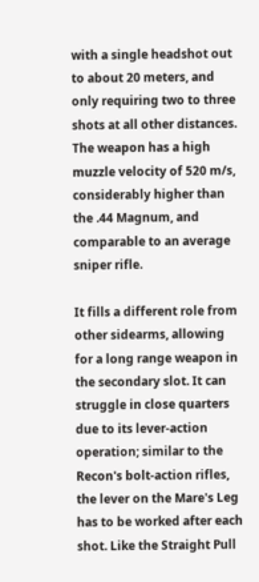with a single headshot out to about 20 meters, and only requiring two to three shots at all other distances. The weapon has a high muzzle velocity of 520 m/s, considerably higher than the .44 Magnum, and comparable to an average sniper rifle.

It fills a different role from other sidearms, allowing for a long range weapon in the secondary slot. It can struggle in close quarters due to its lever-action operation; similar to the Recon's bolt-action rifles, the lever on the Mare's Leg has to be worked after each shot. Like the Straight Pull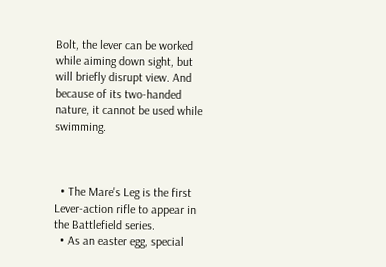Bolt, the lever can be worked while aiming down sight, but will briefly disrupt view. And because of its two-handed nature, it cannot be used while swimming.



  • The Mare's Leg is the first Lever-action rifle to appear in the Battlefield series.
  • As an easter egg, special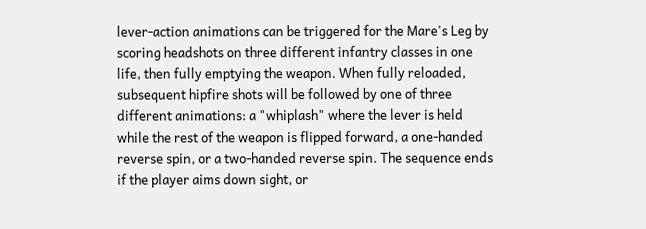lever-action animations can be triggered for the Mare's Leg by scoring headshots on three different infantry classes in one life, then fully emptying the weapon. When fully reloaded, subsequent hipfire shots will be followed by one of three different animations: a "whiplash" where the lever is held while the rest of the weapon is flipped forward, a one-handed reverse spin, or a two-handed reverse spin. The sequence ends if the player aims down sight, or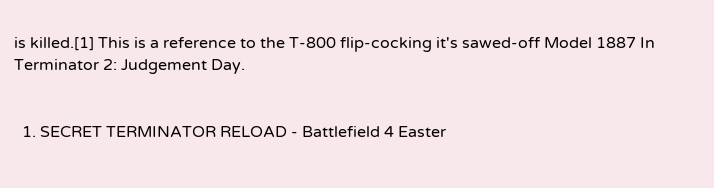is killed.[1] This is a reference to the T-800 flip-cocking it's sawed-off Model 1887 In Terminator 2: Judgement Day.


  1. SECRET TERMINATOR RELOAD - Battlefield 4 Easter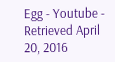Egg - Youtube - Retrieved April 20, 2016